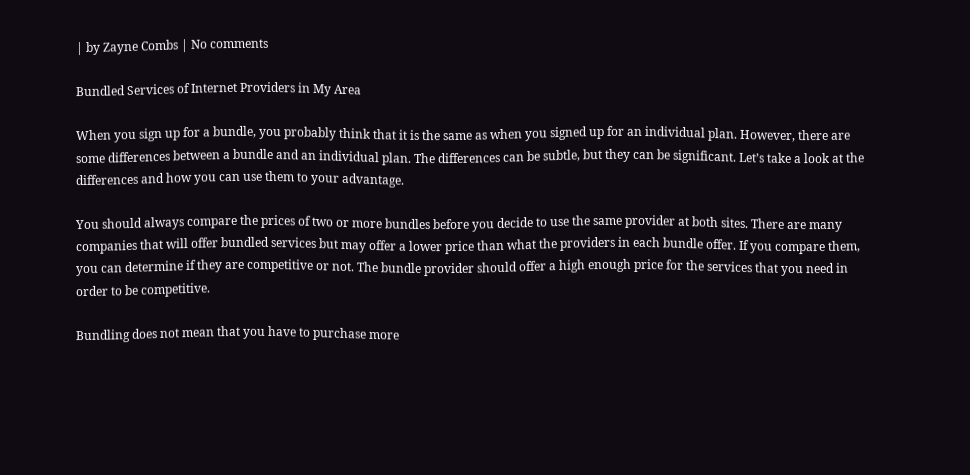| by Zayne Combs | No comments

Bundled Services of Internet Providers in My Area

When you sign up for a bundle, you probably think that it is the same as when you signed up for an individual plan. However, there are some differences between a bundle and an individual plan. The differences can be subtle, but they can be significant. Let’s take a look at the differences and how you can use them to your advantage.

You should always compare the prices of two or more bundles before you decide to use the same provider at both sites. There are many companies that will offer bundled services but may offer a lower price than what the providers in each bundle offer. If you compare them, you can determine if they are competitive or not. The bundle provider should offer a high enough price for the services that you need in order to be competitive.

Bundling does not mean that you have to purchase more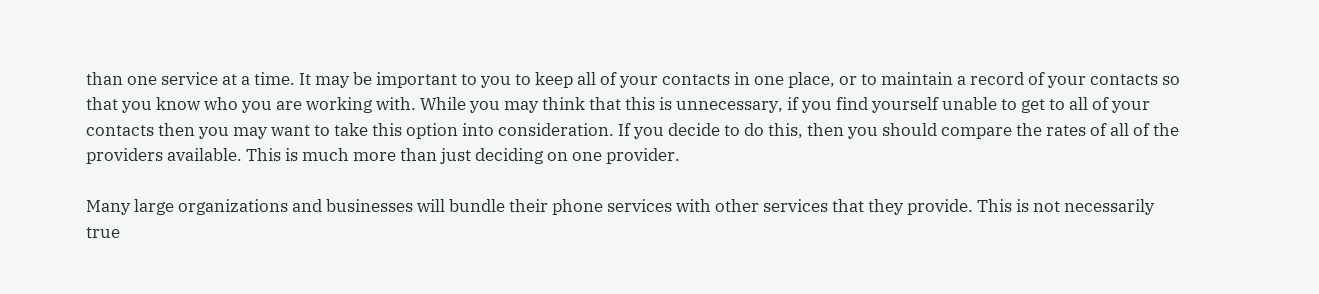than one service at a time. It may be important to you to keep all of your contacts in one place, or to maintain a record of your contacts so that you know who you are working with. While you may think that this is unnecessary, if you find yourself unable to get to all of your contacts then you may want to take this option into consideration. If you decide to do this, then you should compare the rates of all of the providers available. This is much more than just deciding on one provider.

Many large organizations and businesses will bundle their phone services with other services that they provide. This is not necessarily true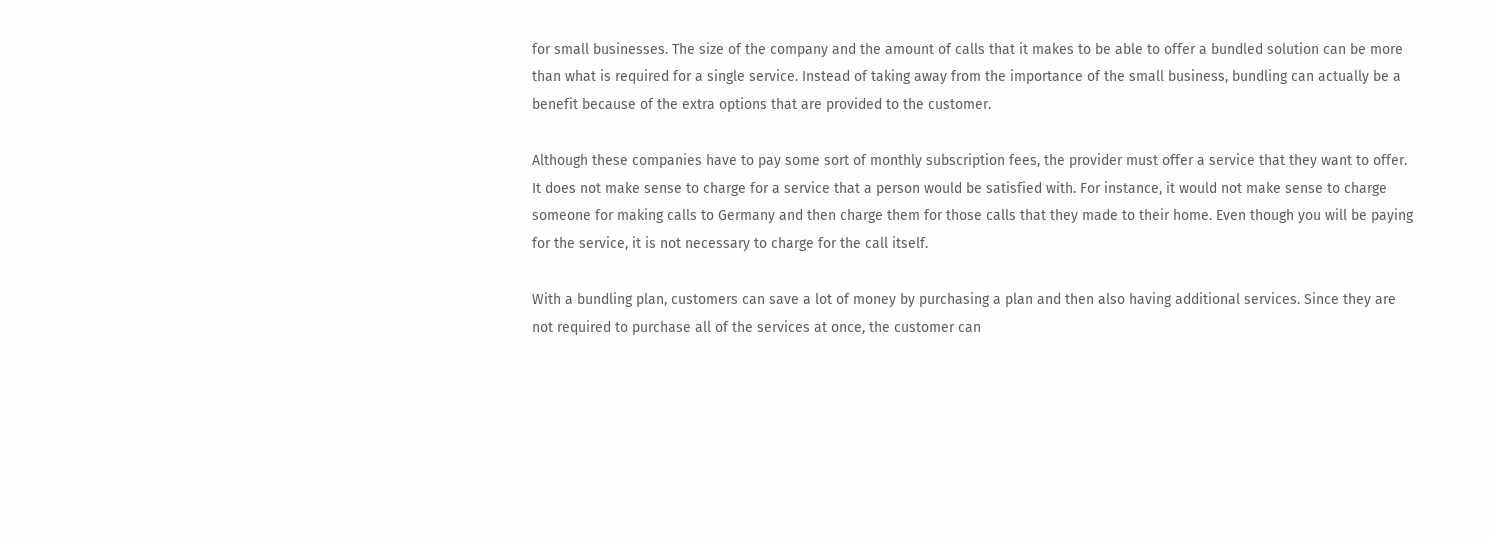for small businesses. The size of the company and the amount of calls that it makes to be able to offer a bundled solution can be more than what is required for a single service. Instead of taking away from the importance of the small business, bundling can actually be a benefit because of the extra options that are provided to the customer.

Although these companies have to pay some sort of monthly subscription fees, the provider must offer a service that they want to offer. It does not make sense to charge for a service that a person would be satisfied with. For instance, it would not make sense to charge someone for making calls to Germany and then charge them for those calls that they made to their home. Even though you will be paying for the service, it is not necessary to charge for the call itself.

With a bundling plan, customers can save a lot of money by purchasing a plan and then also having additional services. Since they are not required to purchase all of the services at once, the customer can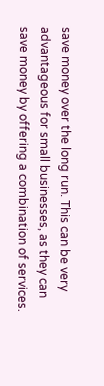save money over the long run. This can be very advantageous for small businesses, as they can save money by offering a combination of services.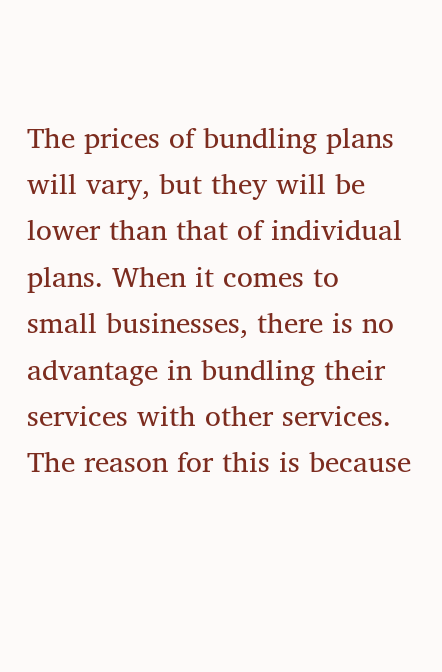The prices of bundling plans will vary, but they will be lower than that of individual plans. When it comes to small businesses, there is no advantage in bundling their services with other services. The reason for this is because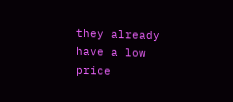they already have a low price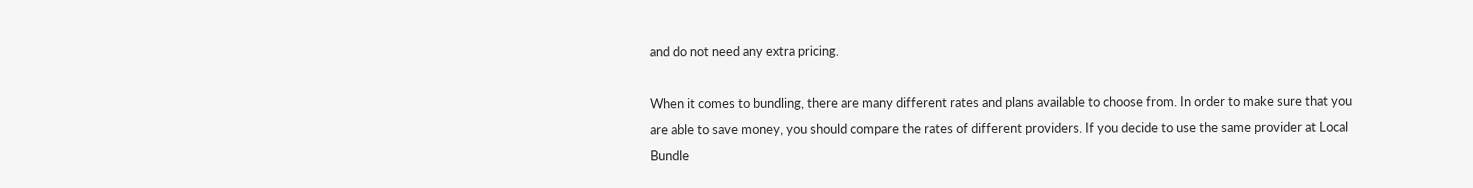and do not need any extra pricing.

When it comes to bundling, there are many different rates and plans available to choose from. In order to make sure that you are able to save money, you should compare the rates of different providers. If you decide to use the same provider at Local Bundle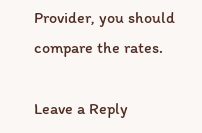Provider, you should compare the rates.

Leave a Reply